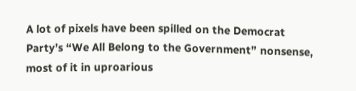A lot of pixels have been spilled on the Democrat Party’s “We All Belong to the Government” nonsense, most of it in uproarious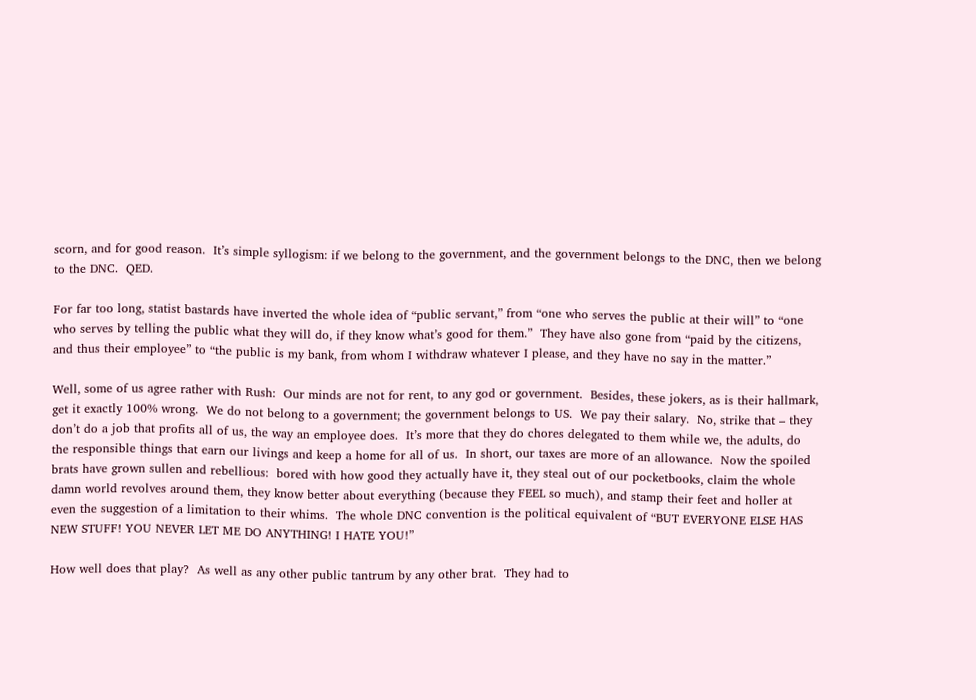scorn, and for good reason.  It’s simple syllogism: if we belong to the government, and the government belongs to the DNC, then we belong to the DNC.  QED.

For far too long, statist bastards have inverted the whole idea of “public servant,” from “one who serves the public at their will” to “one who serves by telling the public what they will do, if they know what’s good for them.”  They have also gone from “paid by the citizens, and thus their employee” to “the public is my bank, from whom I withdraw whatever I please, and they have no say in the matter.”

Well, some of us agree rather with Rush:  Our minds are not for rent, to any god or government.  Besides, these jokers, as is their hallmark, get it exactly 100% wrong.  We do not belong to a government; the government belongs to US.  We pay their salary.  No, strike that – they don’t do a job that profits all of us, the way an employee does.  It’s more that they do chores delegated to them while we, the adults, do the responsible things that earn our livings and keep a home for all of us.  In short, our taxes are more of an allowance.  Now the spoiled brats have grown sullen and rebellious:  bored with how good they actually have it, they steal out of our pocketbooks, claim the whole damn world revolves around them, they know better about everything (because they FEEL so much), and stamp their feet and holler at even the suggestion of a limitation to their whims.  The whole DNC convention is the political equivalent of “BUT EVERYONE ELSE HAS NEW STUFF! YOU NEVER LET ME DO ANYTHING! I HATE YOU!”

How well does that play?  As well as any other public tantrum by any other brat.  They had to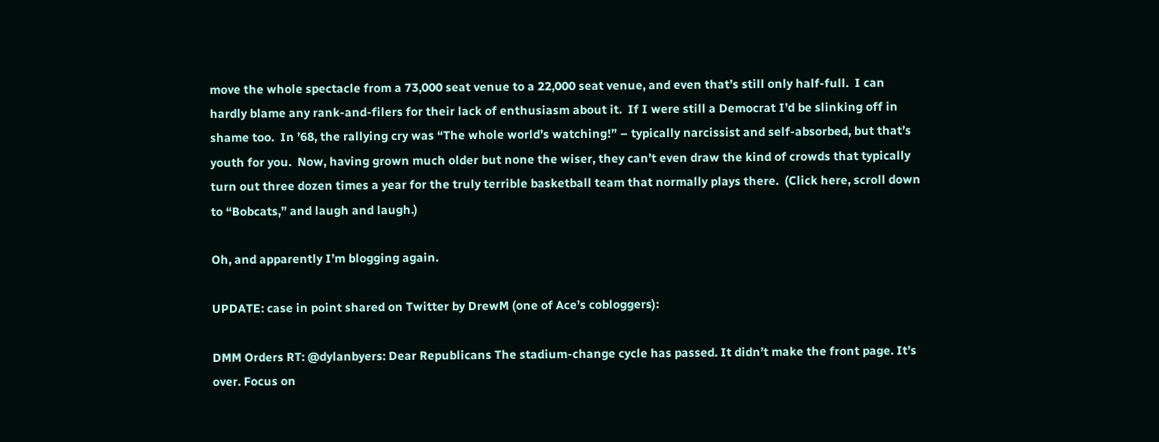move the whole spectacle from a 73,000 seat venue to a 22,000 seat venue, and even that’s still only half-full.  I can hardly blame any rank-and-filers for their lack of enthusiasm about it.  If I were still a Democrat I’d be slinking off in shame too.  In ’68, the rallying cry was “The whole world’s watching!” – typically narcissist and self-absorbed, but that’s youth for you.  Now, having grown much older but none the wiser, they can’t even draw the kind of crowds that typically turn out three dozen times a year for the truly terrible basketball team that normally plays there.  (Click here, scroll down to “Bobcats,” and laugh and laugh.)

Oh, and apparently I’m blogging again.

UPDATE: case in point shared on Twitter by DrewM (one of Ace’s cobloggers):

DMM Orders RT: @dylanbyers: Dear Republicans The stadium-change cycle has passed. It didn’t make the front page. It’s over. Focus on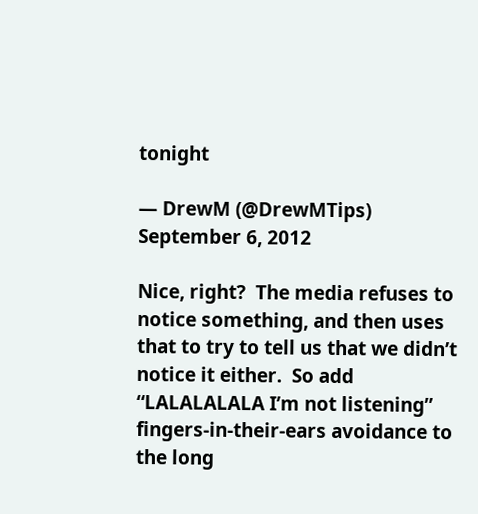tonight

— DrewM (@DrewMTips) September 6, 2012

Nice, right?  The media refuses to notice something, and then uses that to try to tell us that we didn’t notice it either.  So add “LALALALALA I’m not listening” fingers-in-their-ears avoidance to the long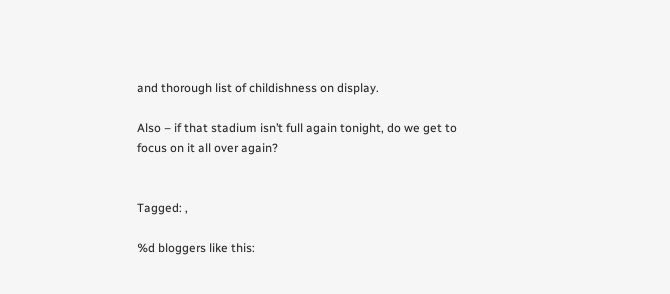and thorough list of childishness on display.

Also – if that stadium isn’t full again tonight, do we get to focus on it all over again?


Tagged: ,

%d bloggers like this: